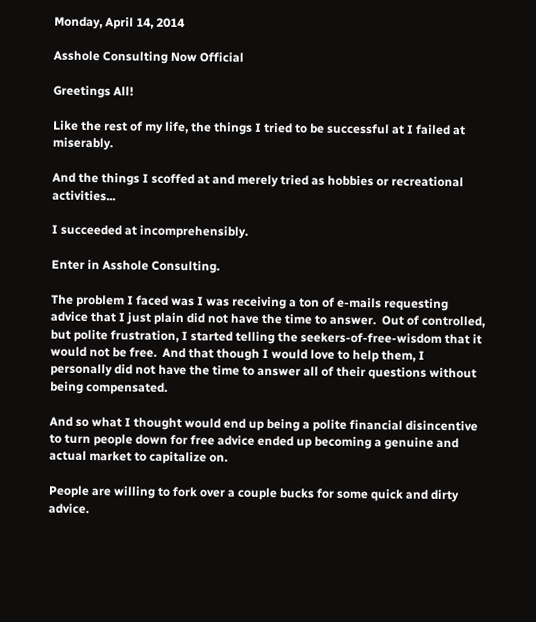Monday, April 14, 2014

Asshole Consulting Now Official

Greetings All!

Like the rest of my life, the things I tried to be successful at I failed at miserably.

And the things I scoffed at and merely tried as hobbies or recreational activities...

I succeeded at incomprehensibly.

Enter in Asshole Consulting.

The problem I faced was I was receiving a ton of e-mails requesting advice that I just plain did not have the time to answer.  Out of controlled, but polite frustration, I started telling the seekers-of-free-wisdom that it would not be free.  And that though I would love to help them, I personally did not have the time to answer all of their questions without being compensated.

And so what I thought would end up being a polite financial disincentive to turn people down for free advice ended up becoming a genuine and actual market to capitalize on.

People are willing to fork over a couple bucks for some quick and dirty advice.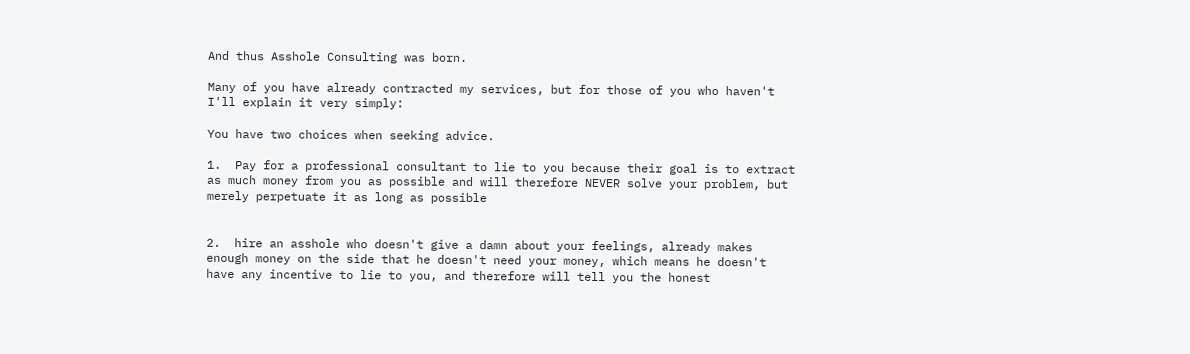And thus Asshole Consulting was born.

Many of you have already contracted my services, but for those of you who haven't I'll explain it very simply:

You have two choices when seeking advice.

1.  Pay for a professional consultant to lie to you because their goal is to extract as much money from you as possible and will therefore NEVER solve your problem, but merely perpetuate it as long as possible


2.  hire an asshole who doesn't give a damn about your feelings, already makes enough money on the side that he doesn't need your money, which means he doesn't have any incentive to lie to you, and therefore will tell you the honest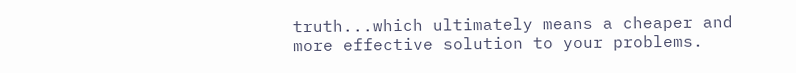truth...which ultimately means a cheaper and more effective solution to your problems.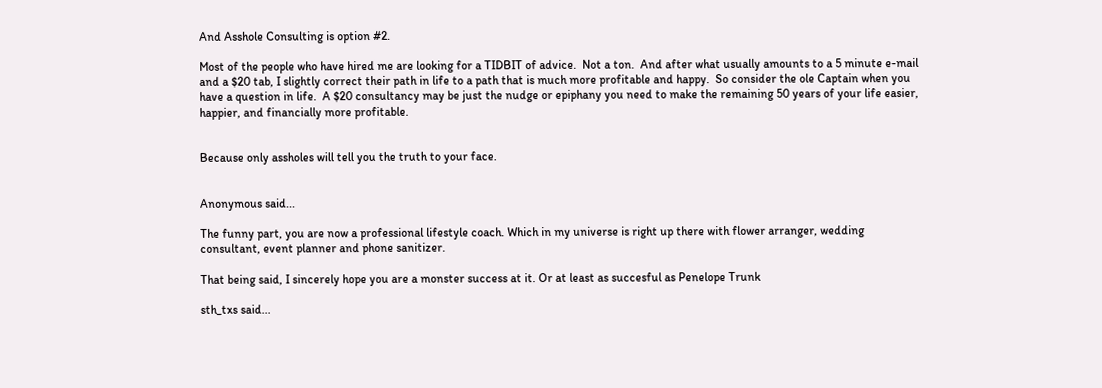And Asshole Consulting is option #2.

Most of the people who have hired me are looking for a TIDBIT of advice.  Not a ton.  And after what usually amounts to a 5 minute e-mail and a $20 tab, I slightly correct their path in life to a path that is much more profitable and happy.  So consider the ole Captain when you have a question in life.  A $20 consultancy may be just the nudge or epiphany you need to make the remaining 50 years of your life easier, happier, and financially more profitable.


Because only assholes will tell you the truth to your face.


Anonymous said...

The funny part, you are now a professional lifestyle coach. Which in my universe is right up there with flower arranger, wedding consultant, event planner and phone sanitizer.

That being said, I sincerely hope you are a monster success at it. Or at least as succesful as Penelope Trunk

sth_txs said...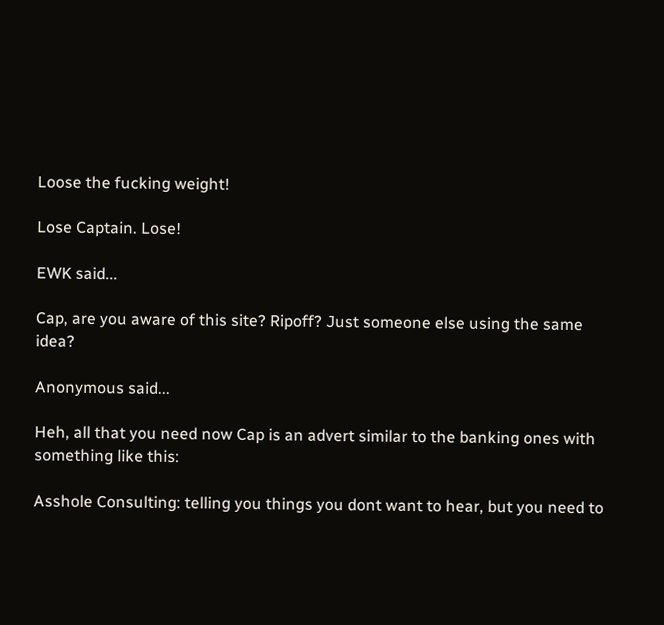Loose the fucking weight!

Lose Captain. Lose!

EWK said...

Cap, are you aware of this site? Ripoff? Just someone else using the same idea?

Anonymous said...

Heh, all that you need now Cap is an advert similar to the banking ones with something like this:

Asshole Consulting: telling you things you dont want to hear, but you need to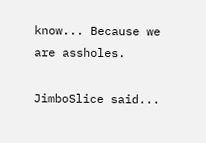know... Because we are assholes.

JimboSlice said...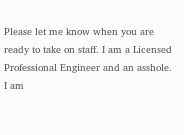Please let me know when you are ready to take on staff. I am a Licensed Professional Engineer and an asshole. I am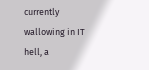currently wallowing in IT hell, a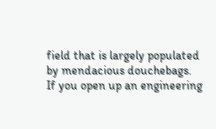field that is largely populated by mendacious douchebags. If you open up an engineering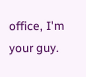office, I'm your guy.